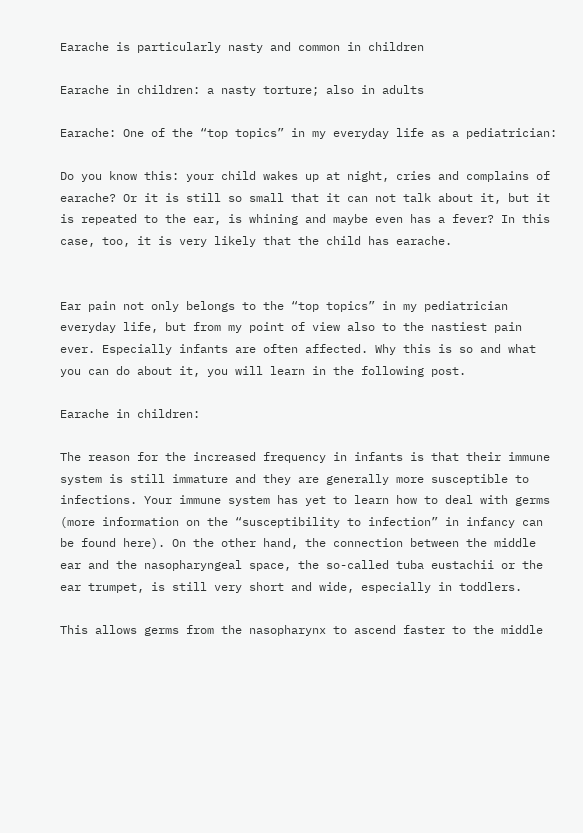Earache is particularly nasty and common in children

Earache in children: a nasty torture; also in adults

Earache: One of the “top topics” in my everyday life as a pediatrician:

Do you know this: your child wakes up at night, cries and complains of earache? Or it is still so small that it can not talk about it, but it is repeated to the ear, is whining and maybe even has a fever? In this case, too, it is very likely that the child has earache.


Ear pain not only belongs to the “top topics” in my pediatrician everyday life, but from my point of view also to the nastiest pain ever. Especially infants are often affected. Why this is so and what you can do about it, you will learn in the following post.

Earache in children:

The reason for the increased frequency in infants is that their immune system is still immature and they are generally more susceptible to infections. Your immune system has yet to learn how to deal with germs (more information on the “susceptibility to infection” in infancy can be found here). On the other hand, the connection between the middle ear and the nasopharyngeal space, the so-called tuba eustachii or the ear trumpet, is still very short and wide, especially in toddlers.

This allows germs from the nasopharynx to ascend faster to the middle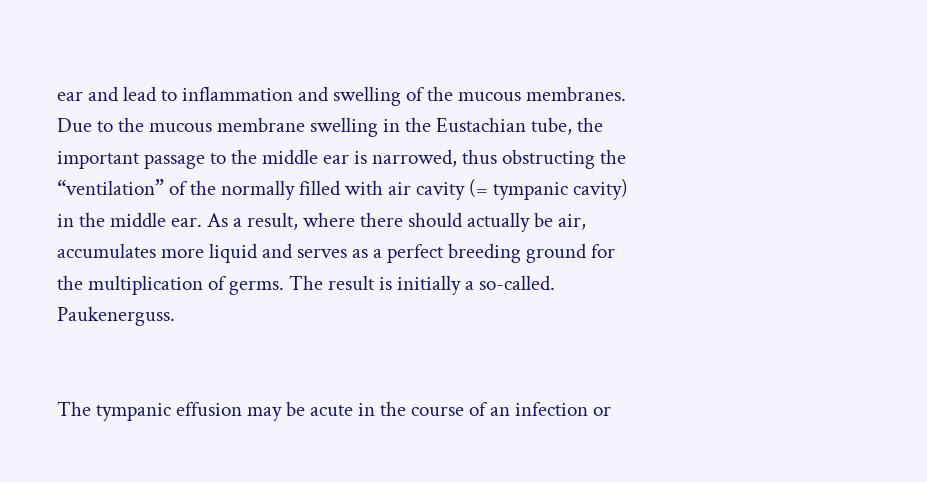ear and lead to inflammation and swelling of the mucous membranes. Due to the mucous membrane swelling in the Eustachian tube, the important passage to the middle ear is narrowed, thus obstructing the “ventilation” of the normally filled with air cavity (= tympanic cavity) in the middle ear. As a result, where there should actually be air, accumulates more liquid and serves as a perfect breeding ground for the multiplication of germs. The result is initially a so-called. Paukenerguss.


The tympanic effusion may be acute in the course of an infection or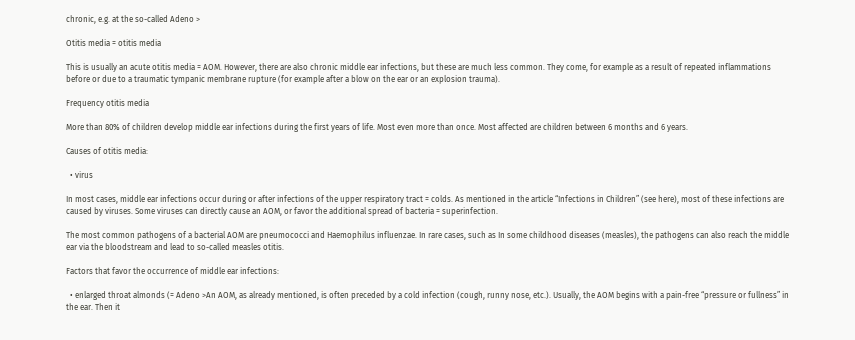chronic, e.g. at the so-called Adeno >

Otitis media = otitis media

This is usually an acute otitis media = AOM. However, there are also chronic middle ear infections, but these are much less common. They come, for example as a result of repeated inflammations before or due to a traumatic tympanic membrane rupture (for example after a blow on the ear or an explosion trauma).

Frequency otitis media

More than 80% of children develop middle ear infections during the first years of life. Most even more than once. Most affected are children between 6 months and 6 years.

Causes of otitis media:

  • virus

In most cases, middle ear infections occur during or after infections of the upper respiratory tract = colds. As mentioned in the article “Infections in Children” (see here), most of these infections are caused by viruses. Some viruses can directly cause an AOM, or favor the additional spread of bacteria = superinfection.

The most common pathogens of a bacterial AOM are pneumococci and Haemophilus influenzae. In rare cases, such as In some childhood diseases (measles), the pathogens can also reach the middle ear via the bloodstream and lead to so-called measles otitis.

Factors that favor the occurrence of middle ear infections:

  • enlarged throat almonds (= Adeno >An AOM, as already mentioned, is often preceded by a cold infection (cough, runny nose, etc.). Usually, the AOM begins with a pain-free “pressure or fullness” in the ear. Then it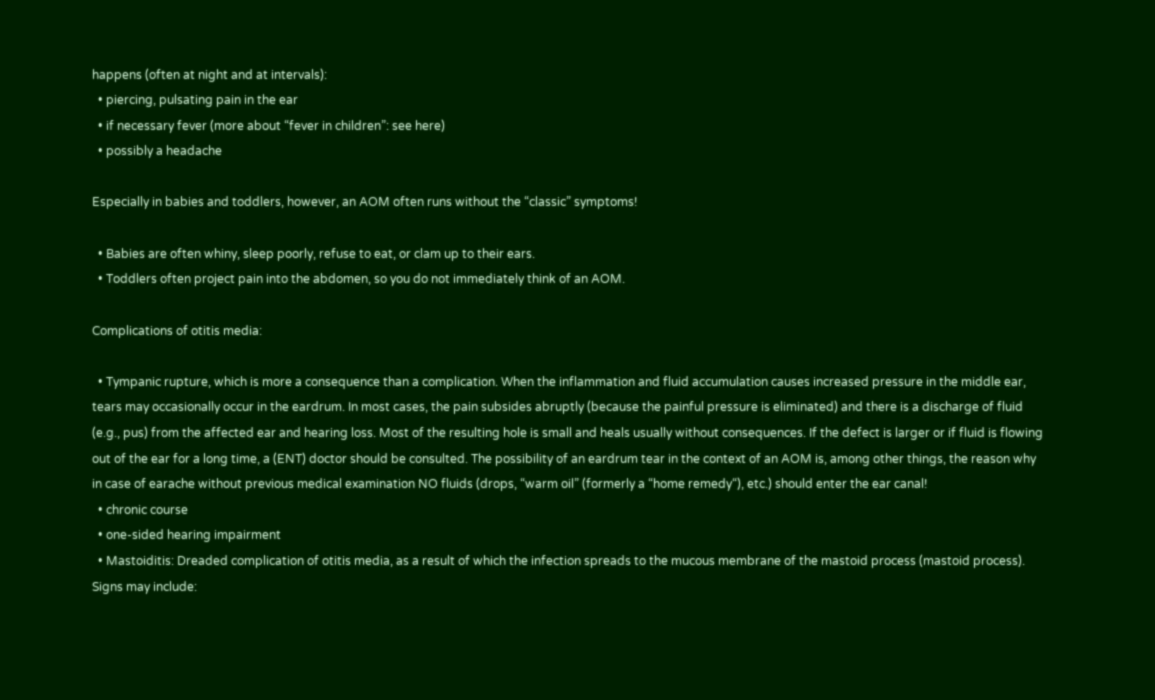happens (often at night and at intervals):
  • piercing, pulsating pain in the ear
  • if necessary fever (more about “fever in children”: see here)
  • possibly a headache

Especially in babies and toddlers, however, an AOM often runs without the “classic” symptoms!

  • Babies are often whiny, sleep poorly, refuse to eat, or clam up to their ears.
  • Toddlers often project pain into the abdomen, so you do not immediately think of an AOM.

Complications of otitis media:

  • Tympanic rupture, which is more a consequence than a complication. When the inflammation and fluid accumulation causes increased pressure in the middle ear, tears may occasionally occur in the eardrum. In most cases, the pain subsides abruptly (because the painful pressure is eliminated) and there is a discharge of fluid (e.g., pus) from the affected ear and hearing loss. Most of the resulting hole is small and heals usually without consequences. If the defect is larger or if fluid is flowing out of the ear for a long time, a (ENT) doctor should be consulted. The possibility of an eardrum tear in the context of an AOM is, among other things, the reason why in case of earache without previous medical examination NO fluids (drops, “warm oil” (formerly a “home remedy“), etc.) should enter the ear canal!
  • chronic course
  • one-sided hearing impairment
  • Mastoiditis: Dreaded complication of otitis media, as a result of which the infection spreads to the mucous membrane of the mastoid process (mastoid process). Signs may include: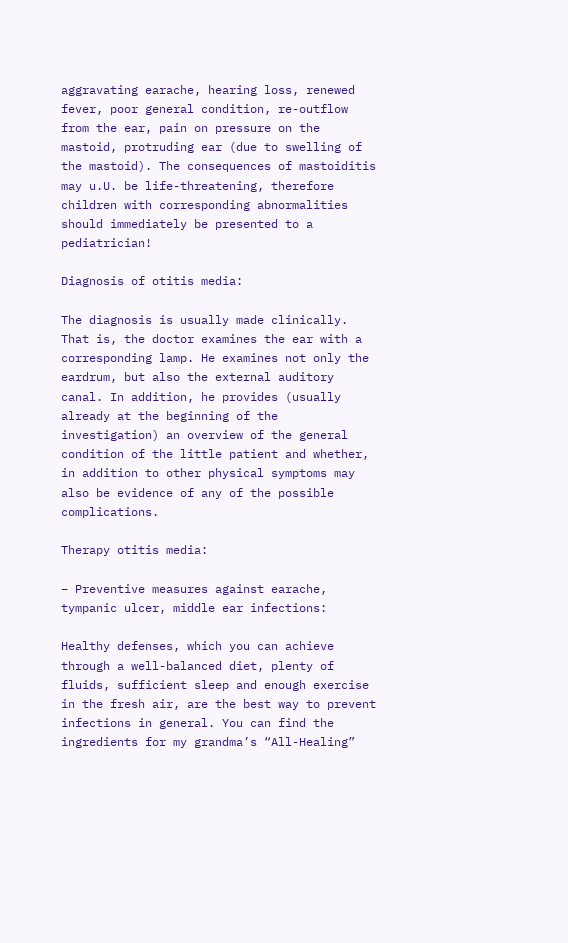aggravating earache, hearing loss, renewed fever, poor general condition, re-outflow from the ear, pain on pressure on the mastoid, protruding ear (due to swelling of the mastoid). The consequences of mastoiditis may u.U. be life-threatening, therefore children with corresponding abnormalities should immediately be presented to a pediatrician!

Diagnosis of otitis media:

The diagnosis is usually made clinically. That is, the doctor examines the ear with a corresponding lamp. He examines not only the eardrum, but also the external auditory canal. In addition, he provides (usually already at the beginning of the investigation) an overview of the general condition of the little patient and whether, in addition to other physical symptoms may also be evidence of any of the possible complications.

Therapy otitis media:

– Preventive measures against earache, tympanic ulcer, middle ear infections:

Healthy defenses, which you can achieve through a well-balanced diet, plenty of fluids, sufficient sleep and enough exercise in the fresh air, are the best way to prevent infections in general. You can find the ingredients for my grandma’s “All-Healing”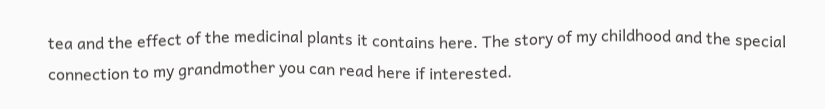tea and the effect of the medicinal plants it contains here. The story of my childhood and the special connection to my grandmother you can read here if interested.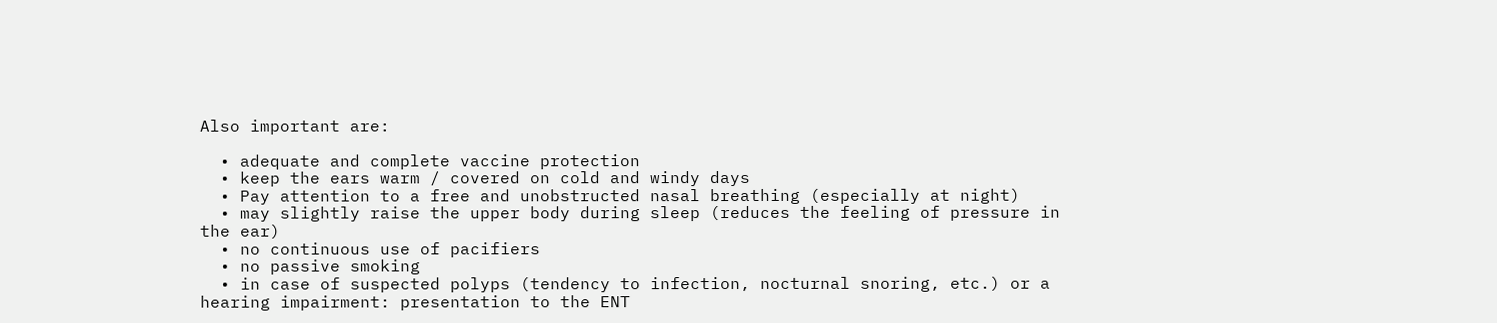Also important are:

  • adequate and complete vaccine protection
  • keep the ears warm / covered on cold and windy days
  • Pay attention to a free and unobstructed nasal breathing (especially at night)
  • may slightly raise the upper body during sleep (reduces the feeling of pressure in the ear)
  • no continuous use of pacifiers
  • no passive smoking
  • in case of suspected polyps (tendency to infection, nocturnal snoring, etc.) or a hearing impairment: presentation to the ENT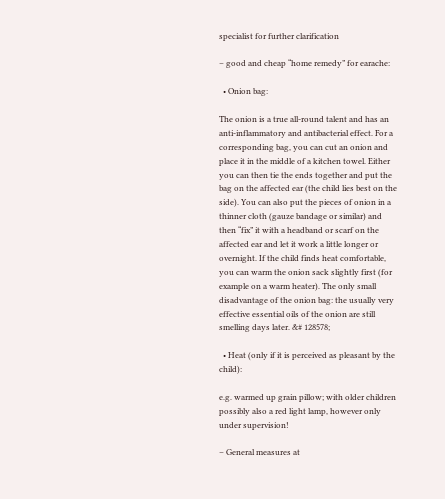specialist for further clarification

– good and cheap “home remedy” for earache:

  • Onion bag:

The onion is a true all-round talent and has an anti-inflammatory and antibacterial effect. For a corresponding bag, you can cut an onion and place it in the middle of a kitchen towel. Either you can then tie the ends together and put the bag on the affected ear (the child lies best on the side). You can also put the pieces of onion in a thinner cloth (gauze bandage or similar) and then “fix” it with a headband or scarf on the affected ear and let it work a little longer or overnight. If the child finds heat comfortable, you can warm the onion sack slightly first (for example on a warm heater). The only small disadvantage of the onion bag: the usually very effective essential oils of the onion are still smelling days later. &# 128578;

  • Heat (only if it is perceived as pleasant by the child):

e.g. warmed up grain pillow; with older children possibly also a red light lamp, however only under supervision!

– General measures at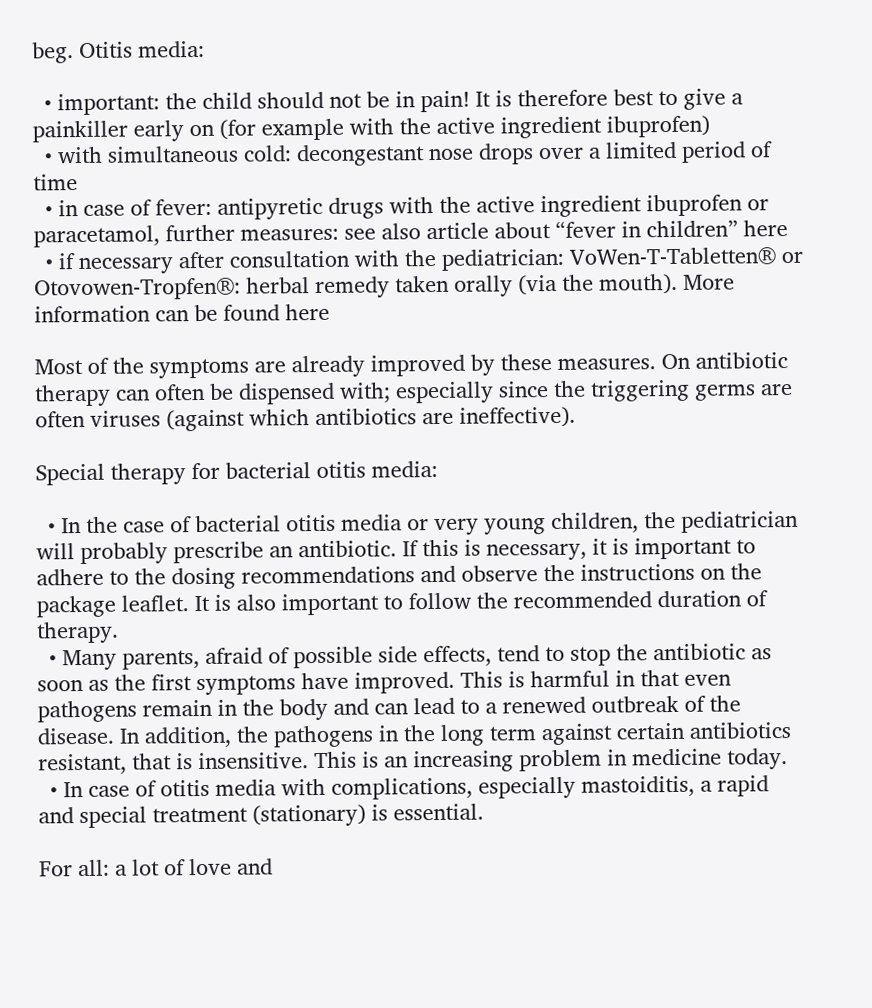beg. Otitis media:

  • important: the child should not be in pain! It is therefore best to give a painkiller early on (for example with the active ingredient ibuprofen)
  • with simultaneous cold: decongestant nose drops over a limited period of time
  • in case of fever: antipyretic drugs with the active ingredient ibuprofen or paracetamol, further measures: see also article about “fever in children” here
  • if necessary after consultation with the pediatrician: VoWen-T-Tabletten® or Otovowen-Tropfen®: herbal remedy taken orally (via the mouth). More information can be found here

Most of the symptoms are already improved by these measures. On antibiotic therapy can often be dispensed with; especially since the triggering germs are often viruses (against which antibiotics are ineffective).

Special therapy for bacterial otitis media:

  • In the case of bacterial otitis media or very young children, the pediatrician will probably prescribe an antibiotic. If this is necessary, it is important to adhere to the dosing recommendations and observe the instructions on the package leaflet. It is also important to follow the recommended duration of therapy.
  • Many parents, afraid of possible side effects, tend to stop the antibiotic as soon as the first symptoms have improved. This is harmful in that even pathogens remain in the body and can lead to a renewed outbreak of the disease. In addition, the pathogens in the long term against certain antibiotics resistant, that is insensitive. This is an increasing problem in medicine today.
  • In case of otitis media with complications, especially mastoiditis, a rapid and special treatment (stationary) is essential.

For all: a lot of love and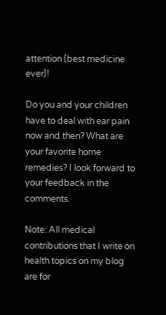attention (best medicine ever)!

Do you and your children have to deal with ear pain now and then? What are your favorite home remedies? I look forward to your feedback in the comments.

Note: All medical contributions that I write on health topics on my blog are for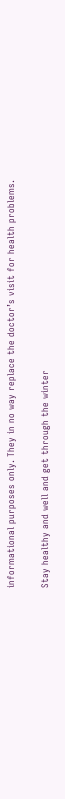informational purposes only. They in no way replace the doctor’s visit for health problems.

Stay healthy and well and get through the winter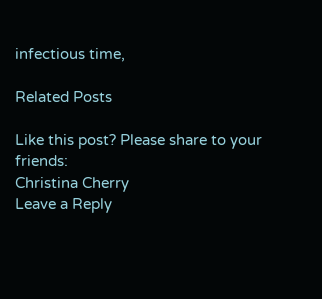infectious time,

Related Posts

Like this post? Please share to your friends:
Christina Cherry
Leave a Reply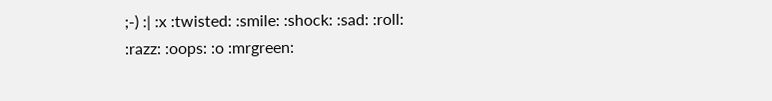;-) :| :x :twisted: :smile: :shock: :sad: :roll: :razz: :oops: :o :mrgreen: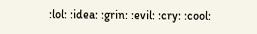:lol: :idea: :grin: :evil: :cry: :cool: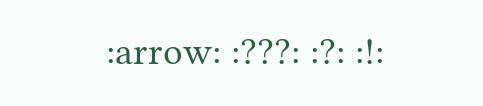:arrow: :???: :?: :!: